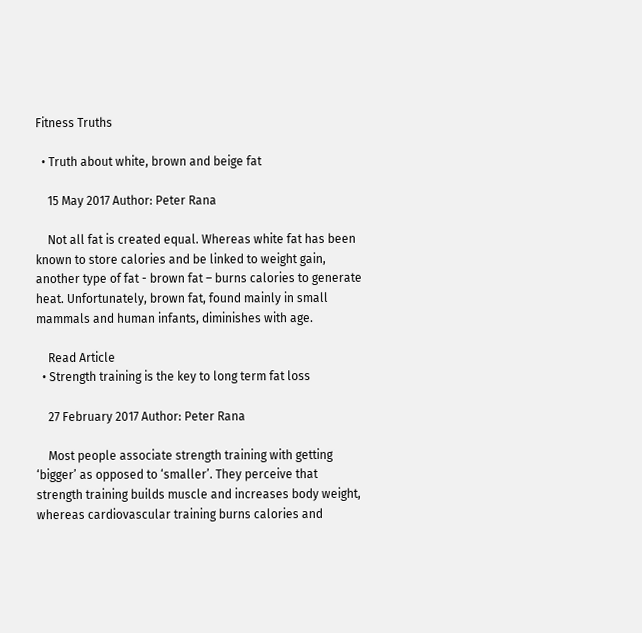Fitness Truths

  • Truth about white, brown and beige fat

    15 May 2017 Author: Peter Rana

    Not all fat is created equal. Whereas white fat has been known to store calories and be linked to weight gain, another type of fat - brown fat – burns calories to generate heat. Unfortunately, brown fat, found mainly in small mammals and human infants, diminishes with age.

    Read Article
  • Strength training is the key to long term fat loss

    27 February 2017 Author: Peter Rana

    Most people associate strength training with getting ‘bigger’ as opposed to ‘smaller’. They perceive that strength training builds muscle and increases body weight, whereas cardiovascular training burns calories and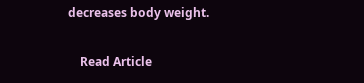decreases body weight.

    Read Article